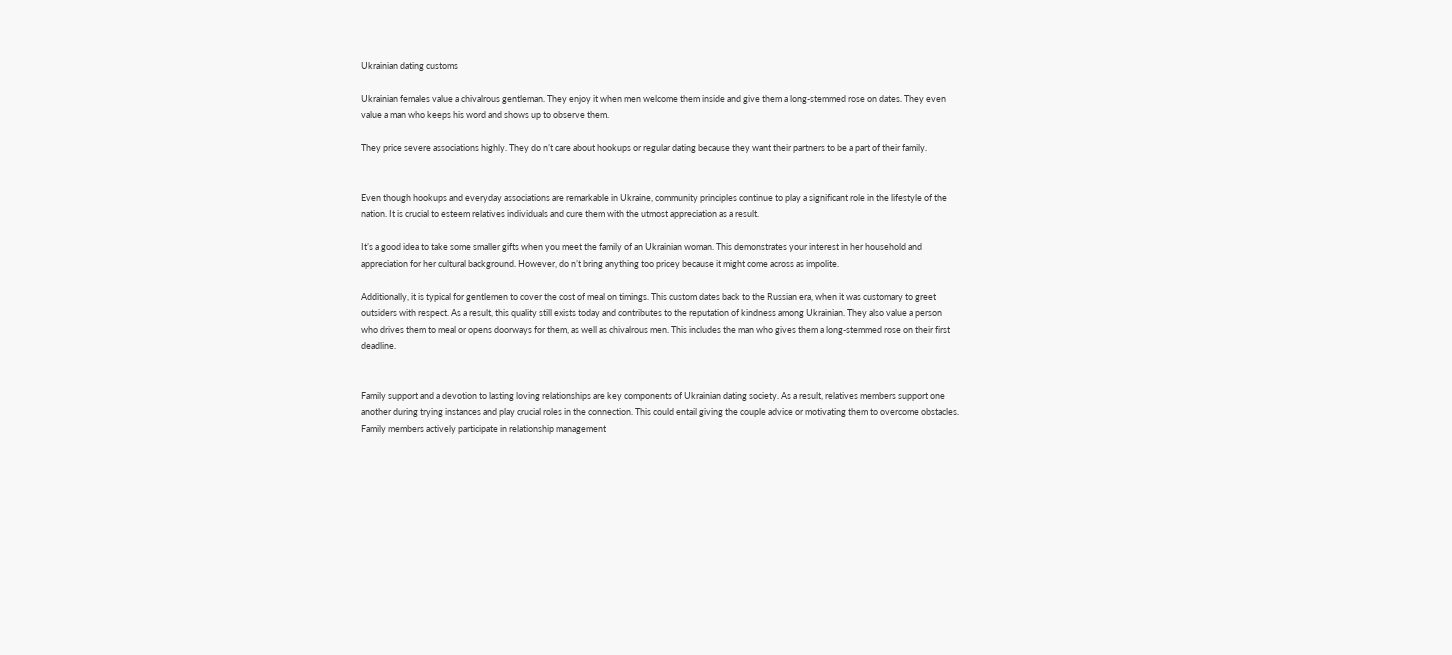Ukrainian dating customs

Ukrainian females value a chivalrous gentleman. They enjoy it when men welcome them inside and give them a long-stemmed rose on dates. They even value a man who keeps his word and shows up to observe them.

They price severe associations highly. They do n’t care about hookups or regular dating because they want their partners to be a part of their family.


Even though hookups and everyday associations are remarkable in Ukraine, community principles continue to play a significant role in the lifestyle of the nation. It is crucial to esteem relatives individuals and cure them with the utmost appreciation as a result.

It’s a good idea to take some smaller gifts when you meet the family of an Ukrainian woman. This demonstrates your interest in her household and appreciation for her cultural background. However, do n’t bring anything too pricey because it might come across as impolite.

Additionally, it is typical for gentlemen to cover the cost of meal on timings. This custom dates back to the Russian era, when it was customary to greet outsiders with respect. As a result, this quality still exists today and contributes to the reputation of kindness among Ukrainian. They also value a person who drives them to meal or opens doorways for them, as well as chivalrous men. This includes the man who gives them a long-stemmed rose on their first deadline.


Family support and a devotion to lasting loving relationships are key components of Ukrainian dating society. As a result, relatives members support one another during trying instances and play crucial roles in the connection. This could entail giving the couple advice or motivating them to overcome obstacles. Family members actively participate in relationship management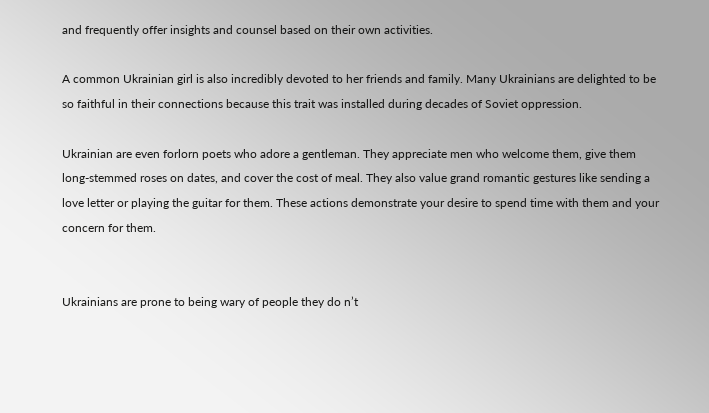and frequently offer insights and counsel based on their own activities.

A common Ukrainian girl is also incredibly devoted to her friends and family. Many Ukrainians are delighted to be so faithful in their connections because this trait was installed during decades of Soviet oppression.

Ukrainian are even forlorn poets who adore a gentleman. They appreciate men who welcome them, give them long-stemmed roses on dates, and cover the cost of meal. They also value grand romantic gestures like sending a love letter or playing the guitar for them. These actions demonstrate your desire to spend time with them and your concern for them.


Ukrainians are prone to being wary of people they do n’t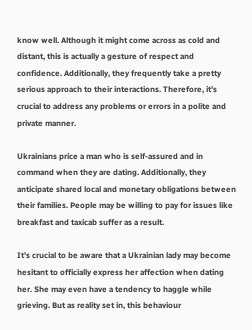know well. Although it might come across as cold and distant, this is actually a gesture of respect and confidence. Additionally, they frequently take a pretty serious approach to their interactions. Therefore, it’s crucial to address any problems or errors in a polite and private manner.

Ukrainians price a man who is self-assured and in command when they are dating. Additionally, they anticipate shared local and monetary obligations between their families. People may be willing to pay for issues like breakfast and taxicab suffer as a result.

It’s crucial to be aware that a Ukrainian lady may become hesitant to officially express her affection when dating her. She may even have a tendency to haggle while grieving. But as reality set in, this behaviour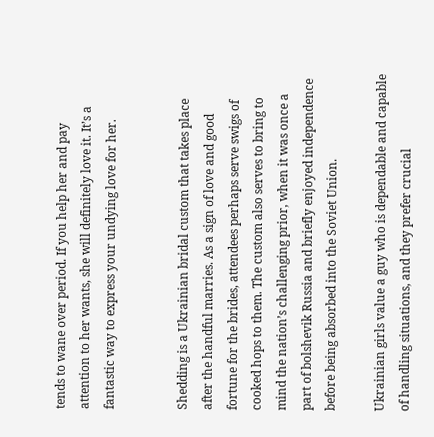tends to wane over period. If you help her and pay attention to her wants, she will definitely love it. It’s a fantastic way to express your undying love for her.


Shedding is a Ukrainian bridal custom that takes place after the handful marries. As a sign of love and good fortune for the brides, attendees perhaps serve swigs of cooked hops to them. The custom also serves to bring to mind the nation’s challenging prior, when it was once a part of bolshevik Russia and briefly enjoyed independence before being absorbed into the Soviet Union.

Ukrainian girls value a guy who is dependable and capable of handling situations, and they prefer crucial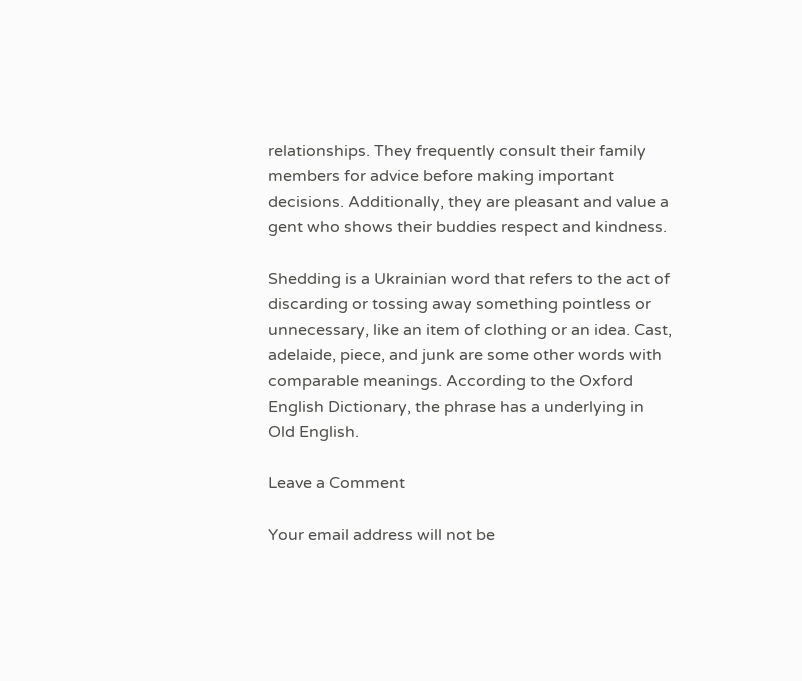relationships. They frequently consult their family members for advice before making important decisions. Additionally, they are pleasant and value a gent who shows their buddies respect and kindness.

Shedding is a Ukrainian word that refers to the act of discarding or tossing away something pointless or unnecessary, like an item of clothing or an idea. Cast, adelaide, piece, and junk are some other words with comparable meanings. According to the Oxford English Dictionary, the phrase has a underlying in Old English.

Leave a Comment

Your email address will not be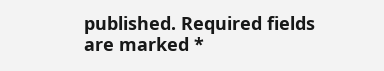published. Required fields are marked *